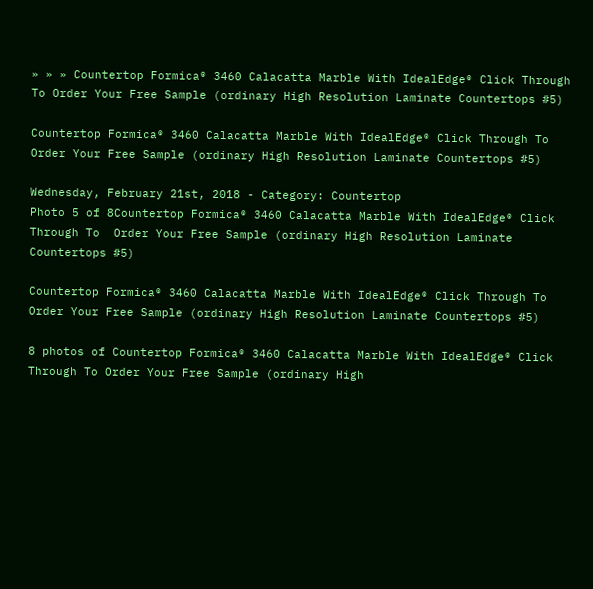» » » Countertop Formica® 3460 Calacatta Marble With IdealEdge® Click Through To Order Your Free Sample (ordinary High Resolution Laminate Countertops #5)

Countertop Formica® 3460 Calacatta Marble With IdealEdge® Click Through To Order Your Free Sample (ordinary High Resolution Laminate Countertops #5)

Wednesday, February 21st, 2018 - Category: Countertop
Photo 5 of 8Countertop Formica® 3460 Calacatta Marble With IdealEdge® Click Through To  Order Your Free Sample (ordinary High Resolution Laminate Countertops #5)

Countertop Formica® 3460 Calacatta Marble With IdealEdge® Click Through To Order Your Free Sample (ordinary High Resolution Laminate Countertops #5)

8 photos of Countertop Formica® 3460 Calacatta Marble With IdealEdge® Click Through To Order Your Free Sample (ordinary High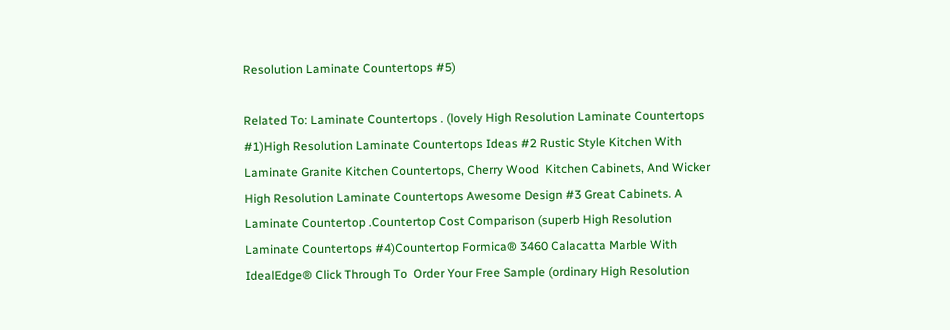Resolution Laminate Countertops #5)

Related To: Laminate Countertops . (lovely High Resolution Laminate Countertops #1)High Resolution Laminate Countertops Ideas #2 Rustic Style Kitchen With Laminate Granite Kitchen Countertops, Cherry Wood  Kitchen Cabinets, And Wicker High Resolution Laminate Countertops Awesome Design #3 Great Cabinets. A Laminate Countertop .Countertop Cost Comparison (superb High Resolution Laminate Countertops #4)Countertop Formica® 3460 Calacatta Marble With IdealEdge® Click Through To  Order Your Free Sample (ordinary High Resolution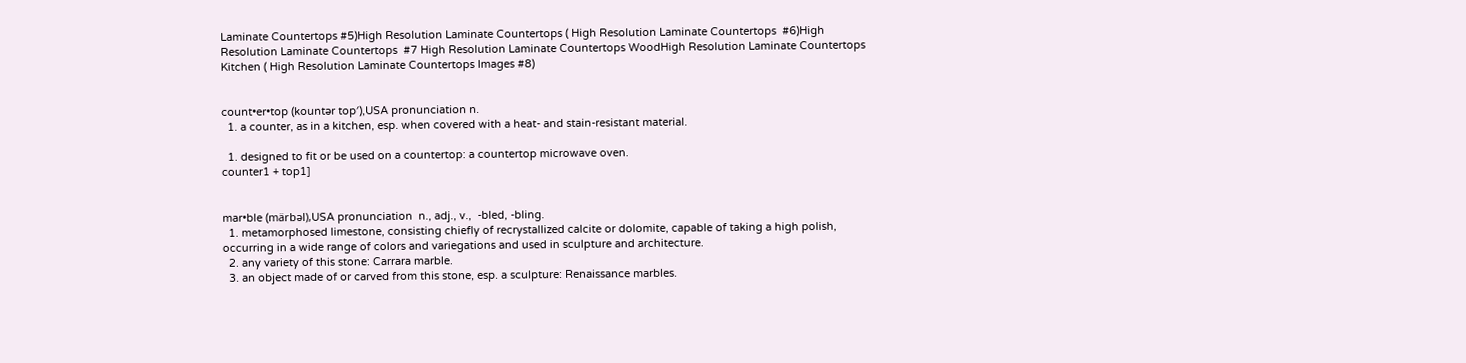Laminate Countertops #5)High Resolution Laminate Countertops ( High Resolution Laminate Countertops  #6)High Resolution Laminate Countertops  #7 High Resolution Laminate Countertops WoodHigh Resolution Laminate Countertops Kitchen ( High Resolution Laminate Countertops Images #8)


count•er•top (kountər top′),USA pronunciation n.
  1. a counter, as in a kitchen, esp. when covered with a heat- and stain-resistant material.

  1. designed to fit or be used on a countertop: a countertop microwave oven.
counter1 + top1]


mar•ble (märbəl),USA pronunciation  n., adj., v.,  -bled, -bling.
  1. metamorphosed limestone, consisting chiefly of recrystallized calcite or dolomite, capable of taking a high polish, occurring in a wide range of colors and variegations and used in sculpture and architecture.
  2. any variety of this stone: Carrara marble.
  3. an object made of or carved from this stone, esp. a sculpture: Renaissance marbles.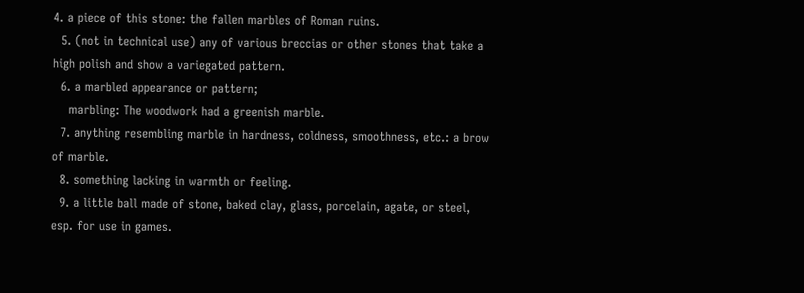4. a piece of this stone: the fallen marbles of Roman ruins.
  5. (not in technical use) any of various breccias or other stones that take a high polish and show a variegated pattern.
  6. a marbled appearance or pattern;
    marbling: The woodwork had a greenish marble.
  7. anything resembling marble in hardness, coldness, smoothness, etc.: a brow of marble.
  8. something lacking in warmth or feeling.
  9. a little ball made of stone, baked clay, glass, porcelain, agate, or steel, esp. for use in games.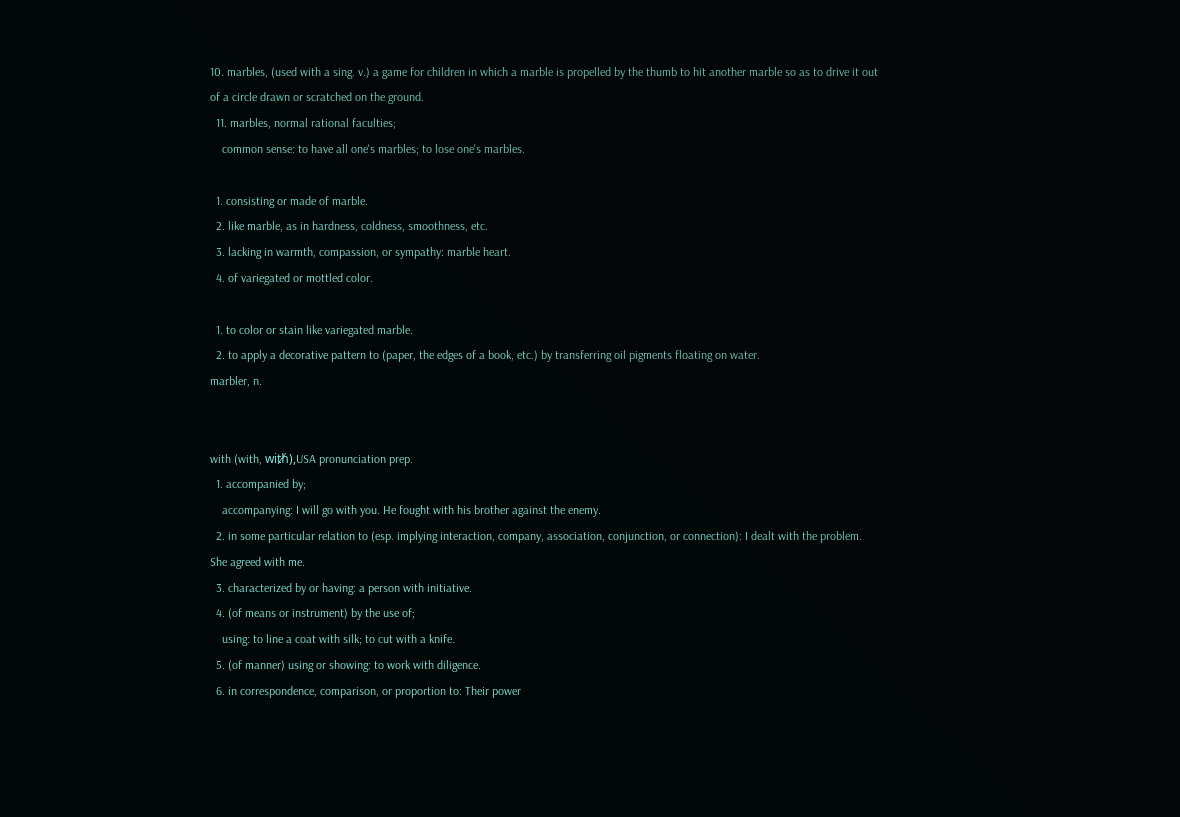10. marbles, (used with a sing. v.) a game for children in which a marble is propelled by the thumb to hit another marble so as to drive it out of a circle drawn or scratched on the ground.
  11. marbles, normal rational faculties;
    common sense: to have all one's marbles; to lose one's marbles.

  1. consisting or made of marble.
  2. like marble, as in hardness, coldness, smoothness, etc.
  3. lacking in warmth, compassion, or sympathy: marble heart.
  4. of variegated or mottled color.

  1. to color or stain like variegated marble.
  2. to apply a decorative pattern to (paper, the edges of a book, etc.) by transferring oil pigments floating on water.
marbler, n.


with (with, wiᵺ),USA pronunciation prep.
  1. accompanied by;
    accompanying: I will go with you. He fought with his brother against the enemy.
  2. in some particular relation to (esp. implying interaction, company, association, conjunction, or connection): I dealt with the problem. She agreed with me.
  3. characterized by or having: a person with initiative.
  4. (of means or instrument) by the use of;
    using: to line a coat with silk; to cut with a knife.
  5. (of manner) using or showing: to work with diligence.
  6. in correspondence, comparison, or proportion to: Their power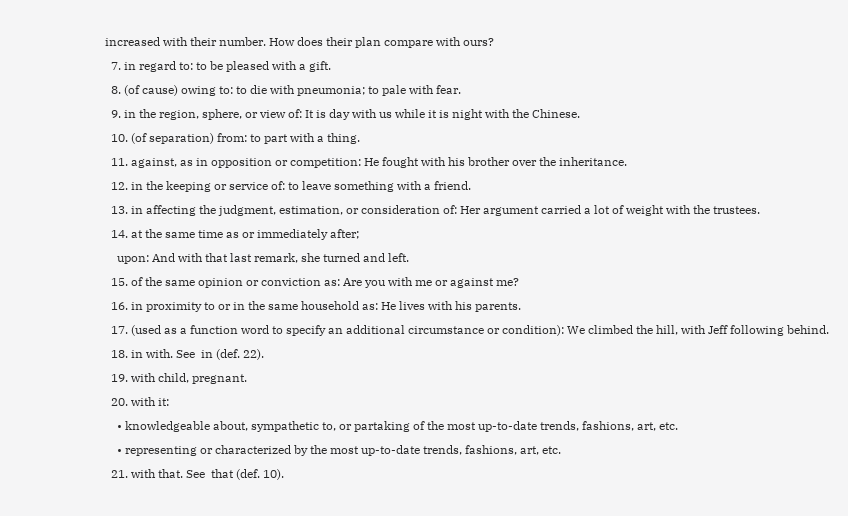increased with their number. How does their plan compare with ours?
  7. in regard to: to be pleased with a gift.
  8. (of cause) owing to: to die with pneumonia; to pale with fear.
  9. in the region, sphere, or view of: It is day with us while it is night with the Chinese.
  10. (of separation) from: to part with a thing.
  11. against, as in opposition or competition: He fought with his brother over the inheritance.
  12. in the keeping or service of: to leave something with a friend.
  13. in affecting the judgment, estimation, or consideration of: Her argument carried a lot of weight with the trustees.
  14. at the same time as or immediately after;
    upon: And with that last remark, she turned and left.
  15. of the same opinion or conviction as: Are you with me or against me?
  16. in proximity to or in the same household as: He lives with his parents.
  17. (used as a function word to specify an additional circumstance or condition): We climbed the hill, with Jeff following behind.
  18. in with. See  in (def. 22).
  19. with child, pregnant.
  20. with it:
    • knowledgeable about, sympathetic to, or partaking of the most up-to-date trends, fashions, art, etc.
    • representing or characterized by the most up-to-date trends, fashions, art, etc.
  21. with that. See  that (def. 10).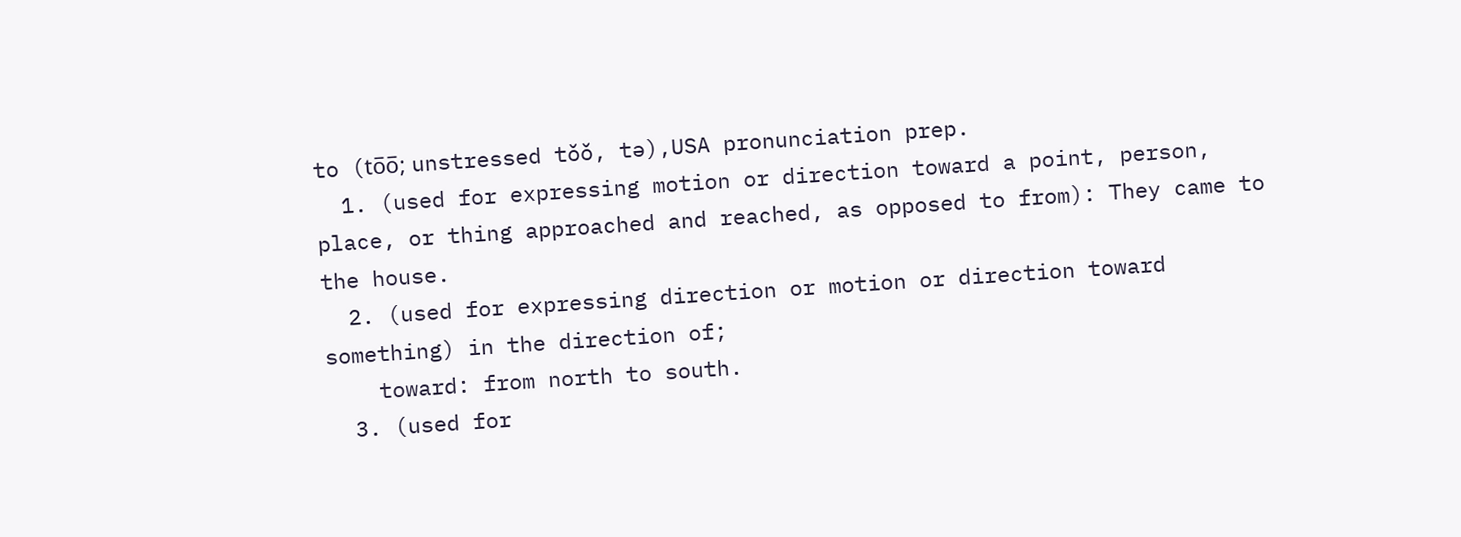to (to̅o̅; unstressed tŏŏ, tə),USA pronunciation prep.
  1. (used for expressing motion or direction toward a point, person, place, or thing approached and reached, as opposed to from): They came to the house.
  2. (used for expressing direction or motion or direction toward something) in the direction of;
    toward: from north to south.
  3. (used for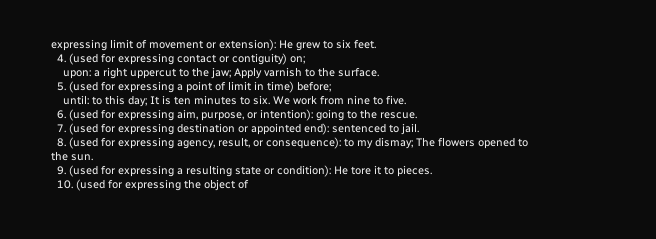expressing limit of movement or extension): He grew to six feet.
  4. (used for expressing contact or contiguity) on;
    upon: a right uppercut to the jaw; Apply varnish to the surface.
  5. (used for expressing a point of limit in time) before;
    until: to this day; It is ten minutes to six. We work from nine to five.
  6. (used for expressing aim, purpose, or intention): going to the rescue.
  7. (used for expressing destination or appointed end): sentenced to jail.
  8. (used for expressing agency, result, or consequence): to my dismay; The flowers opened to the sun.
  9. (used for expressing a resulting state or condition): He tore it to pieces.
  10. (used for expressing the object of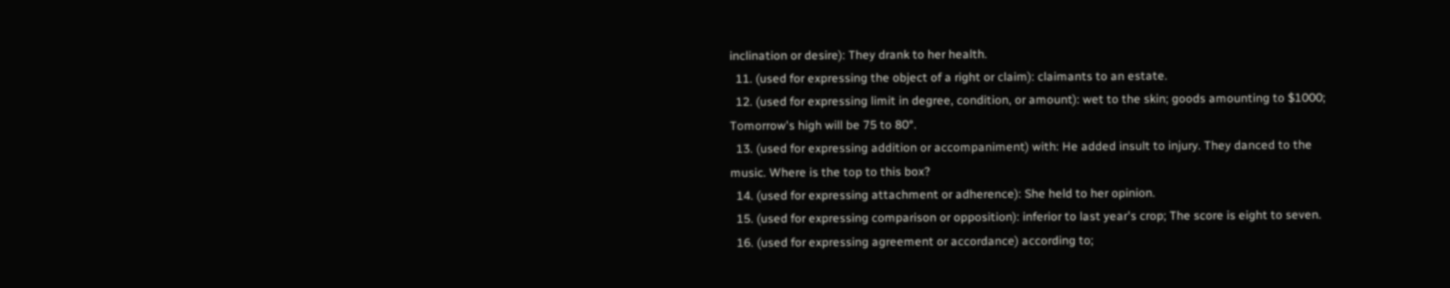inclination or desire): They drank to her health.
  11. (used for expressing the object of a right or claim): claimants to an estate.
  12. (used for expressing limit in degree, condition, or amount): wet to the skin; goods amounting to $1000; Tomorrow's high will be 75 to 80°.
  13. (used for expressing addition or accompaniment) with: He added insult to injury. They danced to the music. Where is the top to this box?
  14. (used for expressing attachment or adherence): She held to her opinion.
  15. (used for expressing comparison or opposition): inferior to last year's crop; The score is eight to seven.
  16. (used for expressing agreement or accordance) according to;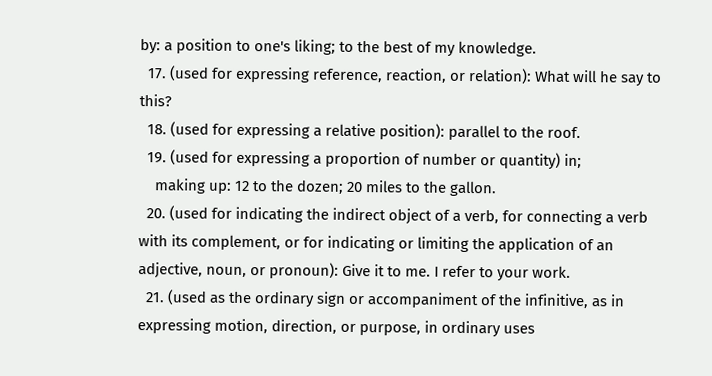by: a position to one's liking; to the best of my knowledge.
  17. (used for expressing reference, reaction, or relation): What will he say to this?
  18. (used for expressing a relative position): parallel to the roof.
  19. (used for expressing a proportion of number or quantity) in;
    making up: 12 to the dozen; 20 miles to the gallon.
  20. (used for indicating the indirect object of a verb, for connecting a verb with its complement, or for indicating or limiting the application of an adjective, noun, or pronoun): Give it to me. I refer to your work.
  21. (used as the ordinary sign or accompaniment of the infinitive, as in expressing motion, direction, or purpose, in ordinary uses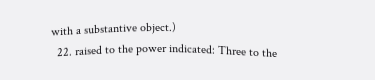with a substantive object.)
  22. raised to the power indicated: Three to the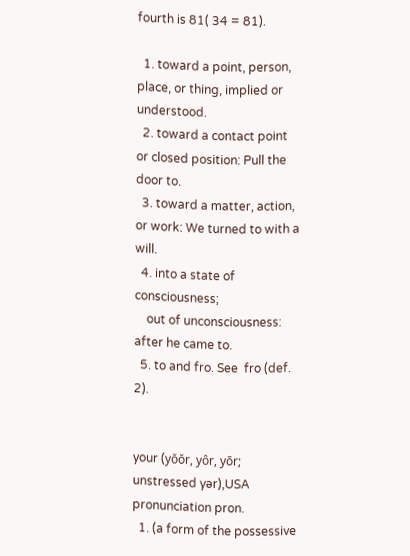fourth is 81( 34 = 81).

  1. toward a point, person, place, or thing, implied or understood.
  2. toward a contact point or closed position: Pull the door to.
  3. toward a matter, action, or work: We turned to with a will.
  4. into a state of consciousness;
    out of unconsciousness: after he came to.
  5. to and fro. See  fro (def. 2).


your (yŏŏr, yôr, yōr; unstressed yər),USA pronunciation pron.
  1. (a form of the possessive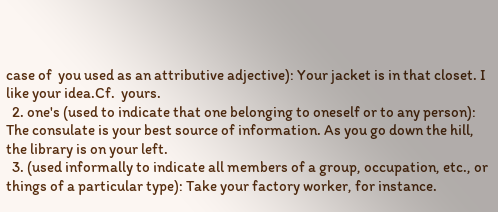case of  you used as an attributive adjective): Your jacket is in that closet. I like your idea.Cf.  yours.
  2. one's (used to indicate that one belonging to oneself or to any person): The consulate is your best source of information. As you go down the hill, the library is on your left.
  3. (used informally to indicate all members of a group, occupation, etc., or things of a particular type): Take your factory worker, for instance.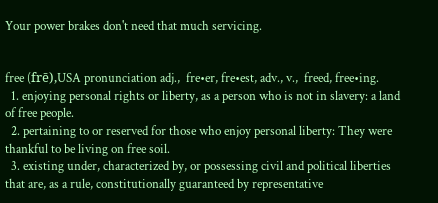Your power brakes don't need that much servicing.


free (frē),USA pronunciation adj.,  fre•er, fre•est, adv., v.,  freed, free•ing.
  1. enjoying personal rights or liberty, as a person who is not in slavery: a land of free people.
  2. pertaining to or reserved for those who enjoy personal liberty: They were thankful to be living on free soil.
  3. existing under, characterized by, or possessing civil and political liberties that are, as a rule, constitutionally guaranteed by representative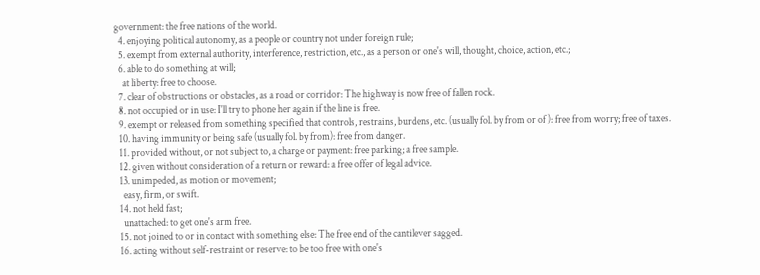government: the free nations of the world.
  4. enjoying political autonomy, as a people or country not under foreign rule;
  5. exempt from external authority, interference, restriction, etc., as a person or one's will, thought, choice, action, etc.;
  6. able to do something at will;
    at liberty: free to choose.
  7. clear of obstructions or obstacles, as a road or corridor: The highway is now free of fallen rock.
  8. not occupied or in use: I'll try to phone her again if the line is free.
  9. exempt or released from something specified that controls, restrains, burdens, etc. (usually fol. by from or of ): free from worry; free of taxes.
  10. having immunity or being safe (usually fol. by from): free from danger.
  11. provided without, or not subject to, a charge or payment: free parking; a free sample.
  12. given without consideration of a return or reward: a free offer of legal advice.
  13. unimpeded, as motion or movement;
    easy, firm, or swift.
  14. not held fast;
    unattached: to get one's arm free.
  15. not joined to or in contact with something else: The free end of the cantilever sagged.
  16. acting without self-restraint or reserve: to be too free with one's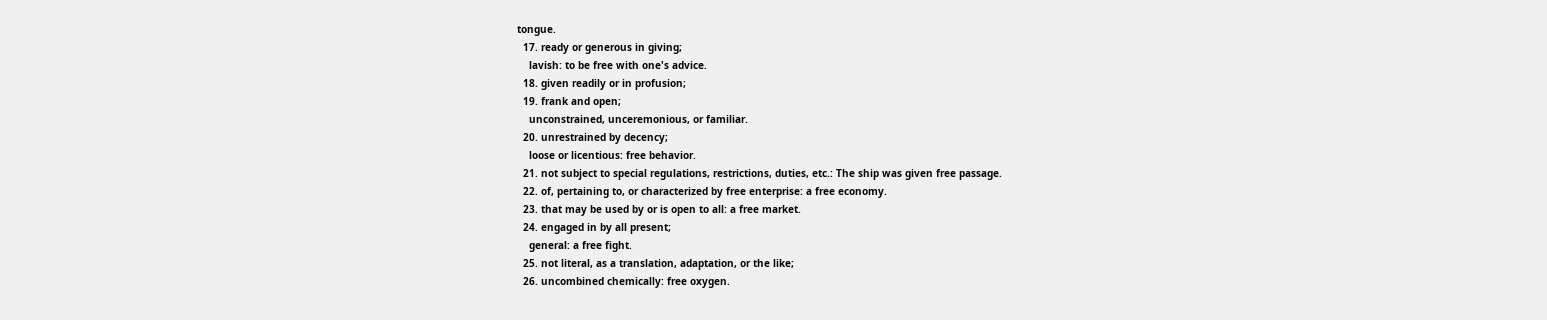tongue.
  17. ready or generous in giving;
    lavish: to be free with one's advice.
  18. given readily or in profusion;
  19. frank and open;
    unconstrained, unceremonious, or familiar.
  20. unrestrained by decency;
    loose or licentious: free behavior.
  21. not subject to special regulations, restrictions, duties, etc.: The ship was given free passage.
  22. of, pertaining to, or characterized by free enterprise: a free economy.
  23. that may be used by or is open to all: a free market.
  24. engaged in by all present;
    general: a free fight.
  25. not literal, as a translation, adaptation, or the like;
  26. uncombined chemically: free oxygen.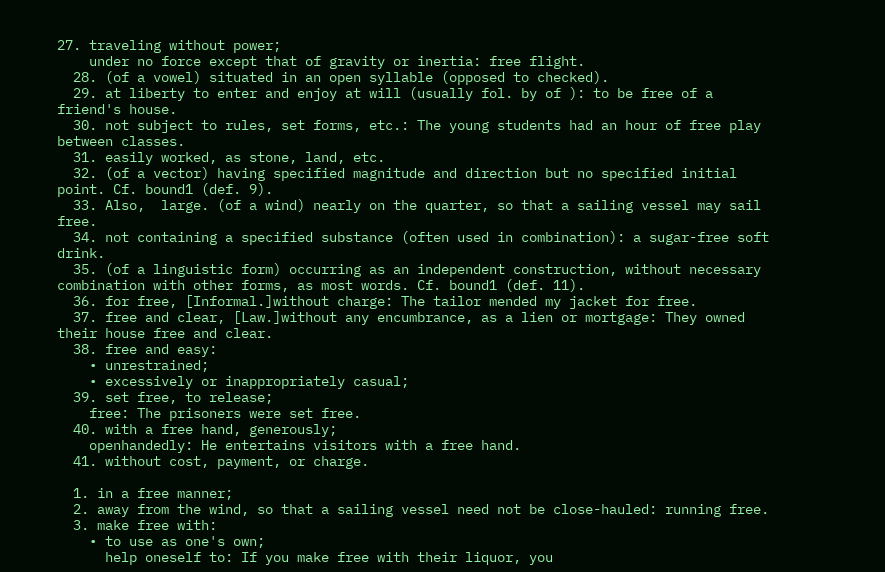27. traveling without power;
    under no force except that of gravity or inertia: free flight.
  28. (of a vowel) situated in an open syllable (opposed to checked).
  29. at liberty to enter and enjoy at will (usually fol. by of ): to be free of a friend's house.
  30. not subject to rules, set forms, etc.: The young students had an hour of free play between classes.
  31. easily worked, as stone, land, etc.
  32. (of a vector) having specified magnitude and direction but no specified initial point. Cf. bound1 (def. 9).
  33. Also,  large. (of a wind) nearly on the quarter, so that a sailing vessel may sail free.
  34. not containing a specified substance (often used in combination): a sugar-free soft drink.
  35. (of a linguistic form) occurring as an independent construction, without necessary combination with other forms, as most words. Cf. bound1 (def. 11).
  36. for free, [Informal.]without charge: The tailor mended my jacket for free.
  37. free and clear, [Law.]without any encumbrance, as a lien or mortgage: They owned their house free and clear.
  38. free and easy:
    • unrestrained;
    • excessively or inappropriately casual;
  39. set free, to release;
    free: The prisoners were set free.
  40. with a free hand, generously;
    openhandedly: He entertains visitors with a free hand.
  41. without cost, payment, or charge.

  1. in a free manner;
  2. away from the wind, so that a sailing vessel need not be close-hauled: running free.
  3. make free with:
    • to use as one's own;
      help oneself to: If you make free with their liquor, you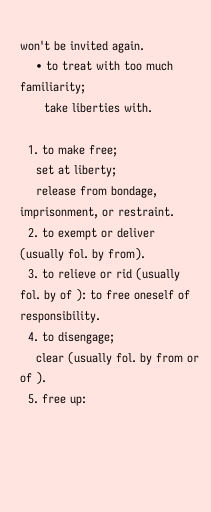won't be invited again.
    • to treat with too much familiarity;
      take liberties with.

  1. to make free;
    set at liberty;
    release from bondage, imprisonment, or restraint.
  2. to exempt or deliver (usually fol. by from).
  3. to relieve or rid (usually fol. by of ): to free oneself of responsibility.
  4. to disengage;
    clear (usually fol. by from or of ).
  5. free up: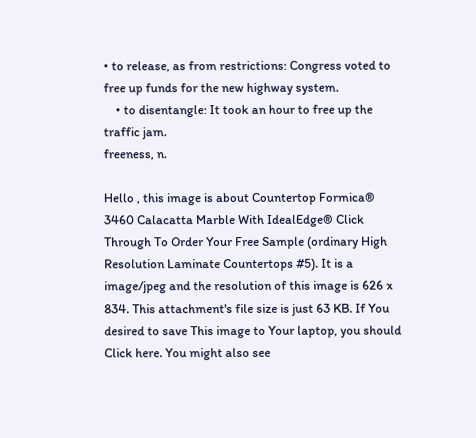• to release, as from restrictions: Congress voted to free up funds for the new highway system.
    • to disentangle: It took an hour to free up the traffic jam.
freeness, n.

Hello , this image is about Countertop Formica® 3460 Calacatta Marble With IdealEdge® Click Through To Order Your Free Sample (ordinary High Resolution Laminate Countertops #5). It is a image/jpeg and the resolution of this image is 626 x 834. This attachment's file size is just 63 KB. If You desired to save This image to Your laptop, you should Click here. You might also see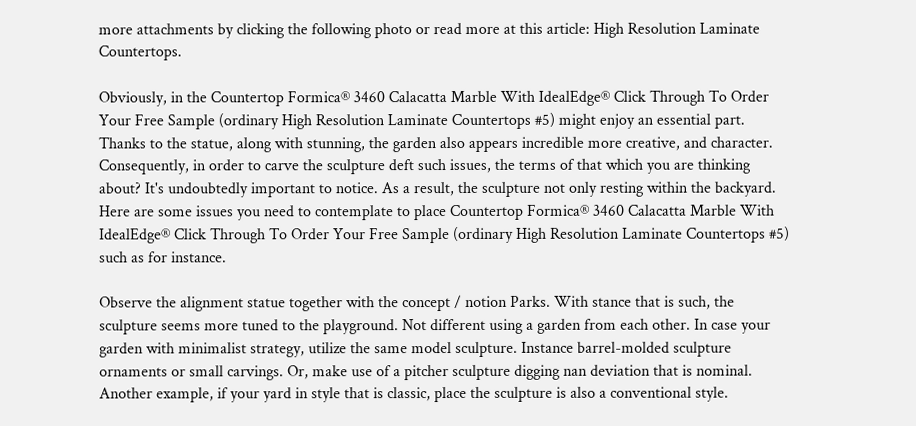more attachments by clicking the following photo or read more at this article: High Resolution Laminate Countertops.

Obviously, in the Countertop Formica® 3460 Calacatta Marble With IdealEdge® Click Through To Order Your Free Sample (ordinary High Resolution Laminate Countertops #5) might enjoy an essential part. Thanks to the statue, along with stunning, the garden also appears incredible more creative, and character. Consequently, in order to carve the sculpture deft such issues, the terms of that which you are thinking about? It's undoubtedly important to notice. As a result, the sculpture not only resting within the backyard. Here are some issues you need to contemplate to place Countertop Formica® 3460 Calacatta Marble With IdealEdge® Click Through To Order Your Free Sample (ordinary High Resolution Laminate Countertops #5) such as for instance.

Observe the alignment statue together with the concept / notion Parks. With stance that is such, the sculpture seems more tuned to the playground. Not different using a garden from each other. In case your garden with minimalist strategy, utilize the same model sculpture. Instance barrel-molded sculpture ornaments or small carvings. Or, make use of a pitcher sculpture digging nan deviation that is nominal. Another example, if your yard in style that is classic, place the sculpture is also a conventional style.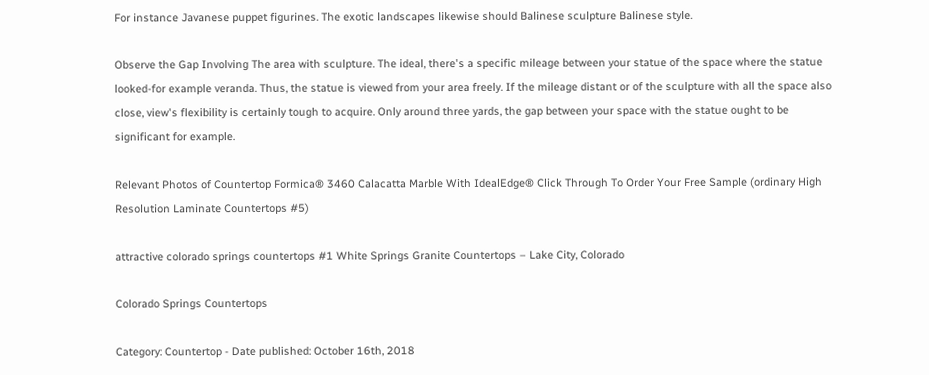For instance Javanese puppet figurines. The exotic landscapes likewise should Balinese sculpture Balinese style.

Observe the Gap Involving The area with sculpture. The ideal, there's a specific mileage between your statue of the space where the statue looked-for example veranda. Thus, the statue is viewed from your area freely. If the mileage distant or of the sculpture with all the space also close, view's flexibility is certainly tough to acquire. Only around three yards, the gap between your space with the statue ought to be significant for example.

Relevant Photos of Countertop Formica® 3460 Calacatta Marble With IdealEdge® Click Through To Order Your Free Sample (ordinary High Resolution Laminate Countertops #5)

attractive colorado springs countertops #1 White Springs Granite Countertops – Lake City, Colorado

Colorado Springs Countertops

Category: Countertop - Date published: October 16th, 2018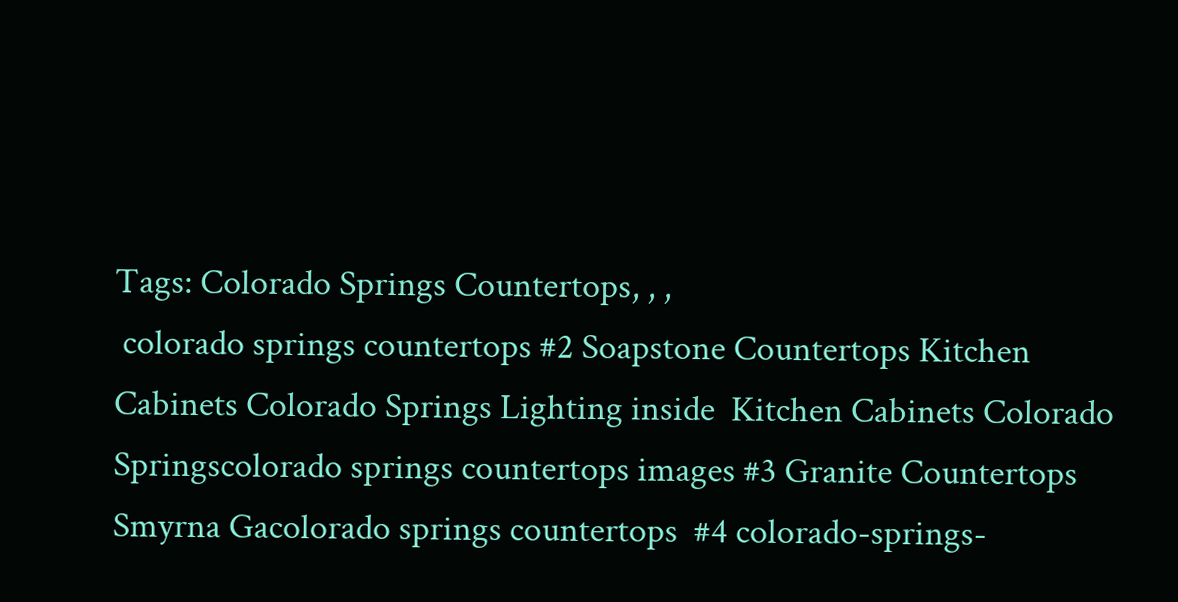Tags: Colorado Springs Countertops, , ,
 colorado springs countertops #2 Soapstone Countertops Kitchen Cabinets Colorado Springs Lighting inside  Kitchen Cabinets Colorado Springscolorado springs countertops images #3 Granite Countertops Smyrna Gacolorado springs countertops  #4 colorado-springs-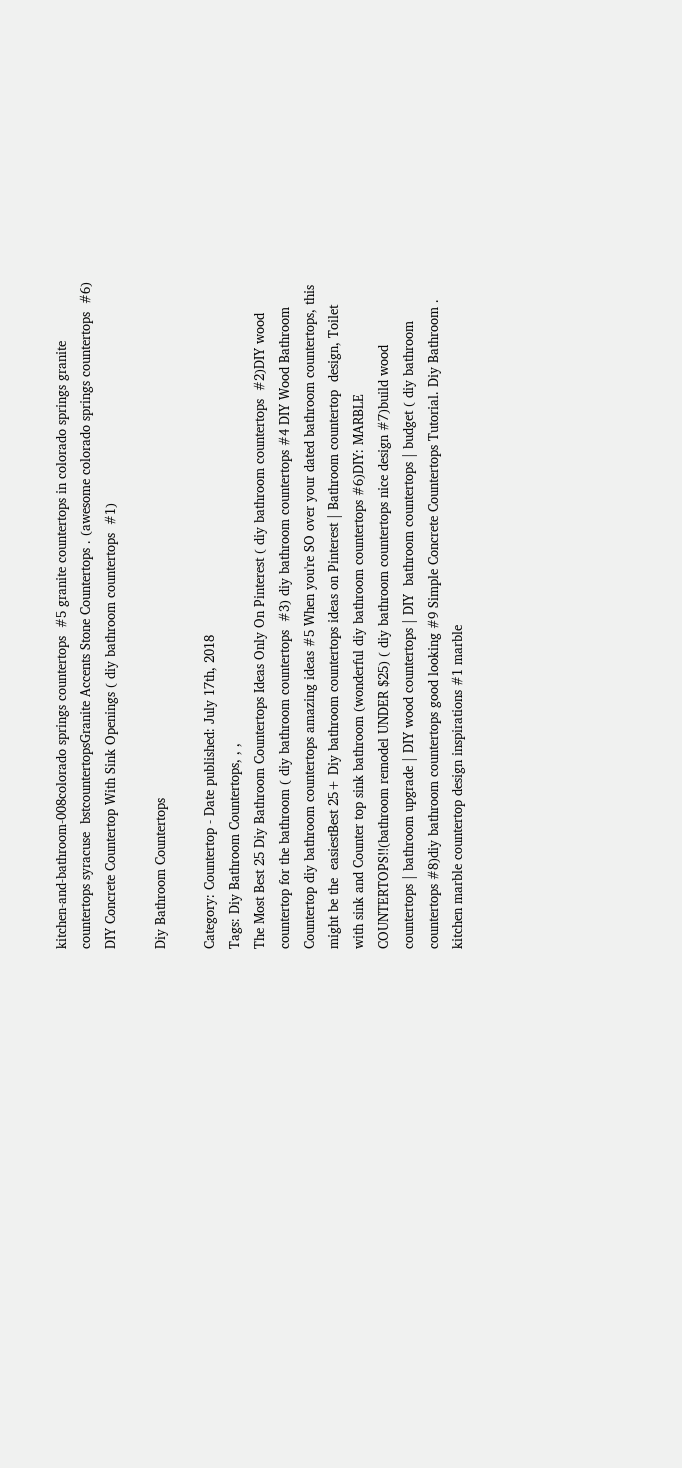kitchen-and-bathroom-008colorado springs countertops  #5 granite countertops in colorado springs granite countertops syracuse  bstcountertopsGranite Accents Stone Countertops . (awesome colorado springs countertops  #6)
DIY Concrete Countertop With Sink Openings ( diy bathroom countertops  #1)

Diy Bathroom Countertops

Category: Countertop - Date published: July 17th, 2018
Tags: Diy Bathroom Countertops, , ,
The Most Best 25 Diy Bathroom Countertops Ideas Only On Pinterest ( diy bathroom countertops  #2)DIY wood countertop for the bathroom ( diy bathroom countertops  #3) diy bathroom countertops #4 DIY Wood Bathroom Countertop diy bathroom countertops amazing ideas #5 When you're SO over your dated bathroom countertops, this might be the  easiestBest 25+ Diy bathroom countertops ideas on Pinterest | Bathroom countertop  design, Toilet with sink and Counter top sink bathroom (wonderful diy bathroom countertops #6)DIY: MARBLE COUNTERTOPS!!(bathroom remodel UNDER $25) ( diy bathroom countertops nice design #7)build wood countertops | bathroom upgrade | DIY wood countertops | DIY  bathroom countertops | budget ( diy bathroom countertops #8)diy bathroom countertops good looking #9 Simple Concrete Countertops Tutorial. Diy Bathroom .
kitchen marble countertop design inspirations #1 marble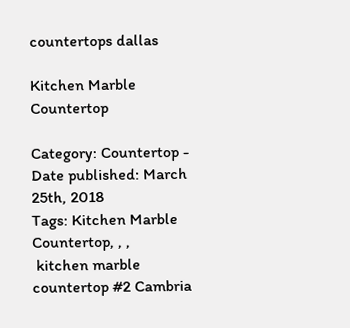countertops dallas

Kitchen Marble Countertop

Category: Countertop - Date published: March 25th, 2018
Tags: Kitchen Marble Countertop, , ,
 kitchen marble countertop #2 Cambria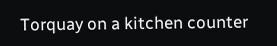Torquay on a kitchen counter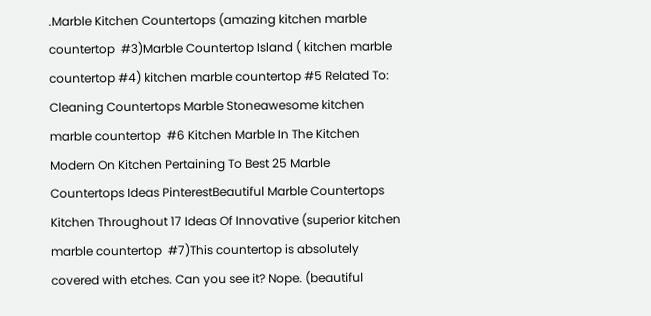.Marble Kitchen Countertops (amazing kitchen marble countertop  #3)Marble Countertop Island ( kitchen marble countertop #4) kitchen marble countertop #5 Related To: Cleaning Countertops Marble Stoneawesome kitchen marble countertop  #6 Kitchen Marble In The Kitchen Modern On Kitchen Pertaining To Best 25 Marble  Countertops Ideas PinterestBeautiful Marble Countertops Kitchen Throughout 17 Ideas Of Innovative (superior kitchen marble countertop  #7)This countertop is absolutely covered with etches. Can you see it? Nope. (beautiful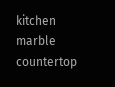kitchen marble countertop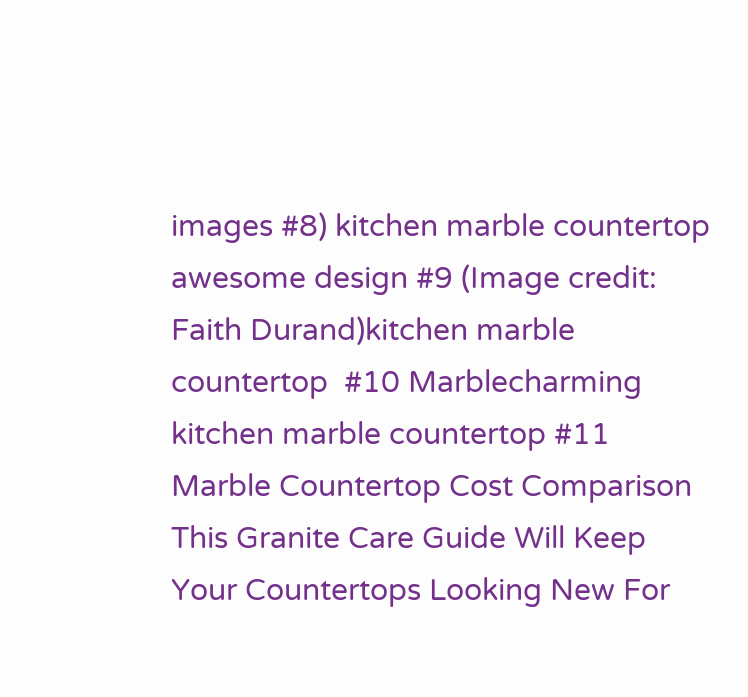images #8) kitchen marble countertop awesome design #9 (Image credit: Faith Durand)kitchen marble countertop  #10 Marblecharming kitchen marble countertop #11 Marble Countertop Cost Comparison
This Granite Care Guide Will Keep Your Countertops Looking New For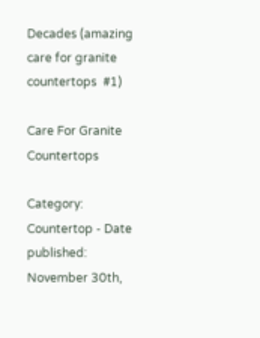Decades (amazing care for granite countertops  #1)

Care For Granite Countertops

Category: Countertop - Date published: November 30th,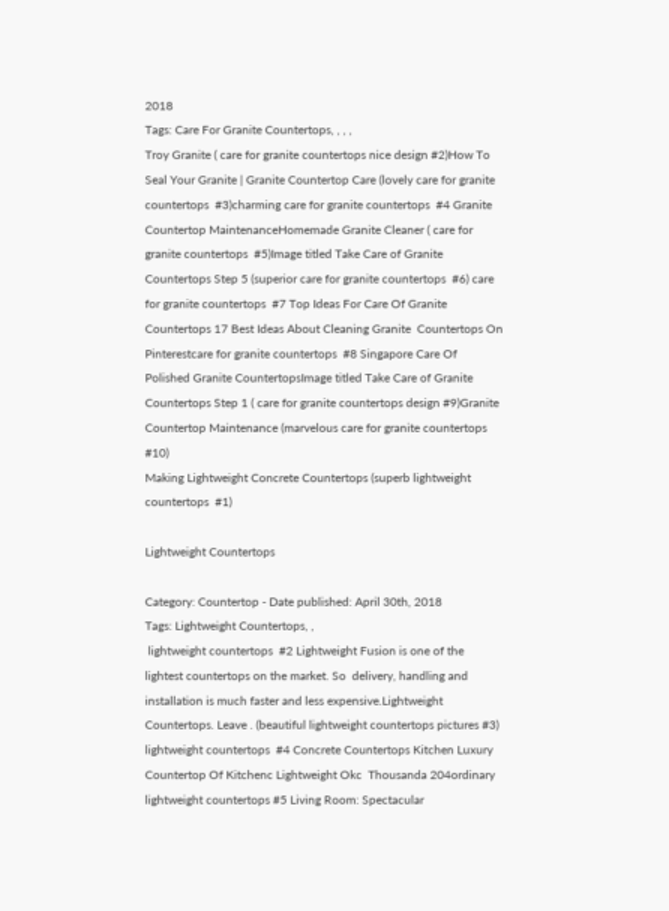2018
Tags: Care For Granite Countertops, , , ,
Troy Granite ( care for granite countertops nice design #2)How To Seal Your Granite | Granite Countertop Care (lovely care for granite countertops  #3)charming care for granite countertops  #4 Granite Countertop MaintenanceHomemade Granite Cleaner ( care for granite countertops  #5)Image titled Take Care of Granite Countertops Step 5 (superior care for granite countertops  #6) care for granite countertops  #7 Top Ideas For Care Of Granite Countertops 17 Best Ideas About Cleaning Granite  Countertops On Pinterestcare for granite countertops  #8 Singapore Care Of Polished Granite CountertopsImage titled Take Care of Granite Countertops Step 1 ( care for granite countertops design #9)Granite Countertop Maintenance (marvelous care for granite countertops  #10)
Making Lightweight Concrete Countertops (superb lightweight countertops  #1)

Lightweight Countertops

Category: Countertop - Date published: April 30th, 2018
Tags: Lightweight Countertops, ,
 lightweight countertops  #2 Lightweight Fusion is one of the lightest countertops on the market. So  delivery, handling and installation is much faster and less expensive.Lightweight Countertops. Leave . (beautiful lightweight countertops pictures #3) lightweight countertops  #4 Concrete Countertops Kitchen Luxury Countertop Of Kitchenc Lightweight Okc  Thousanda 204ordinary lightweight countertops #5 Living Room: Spectacular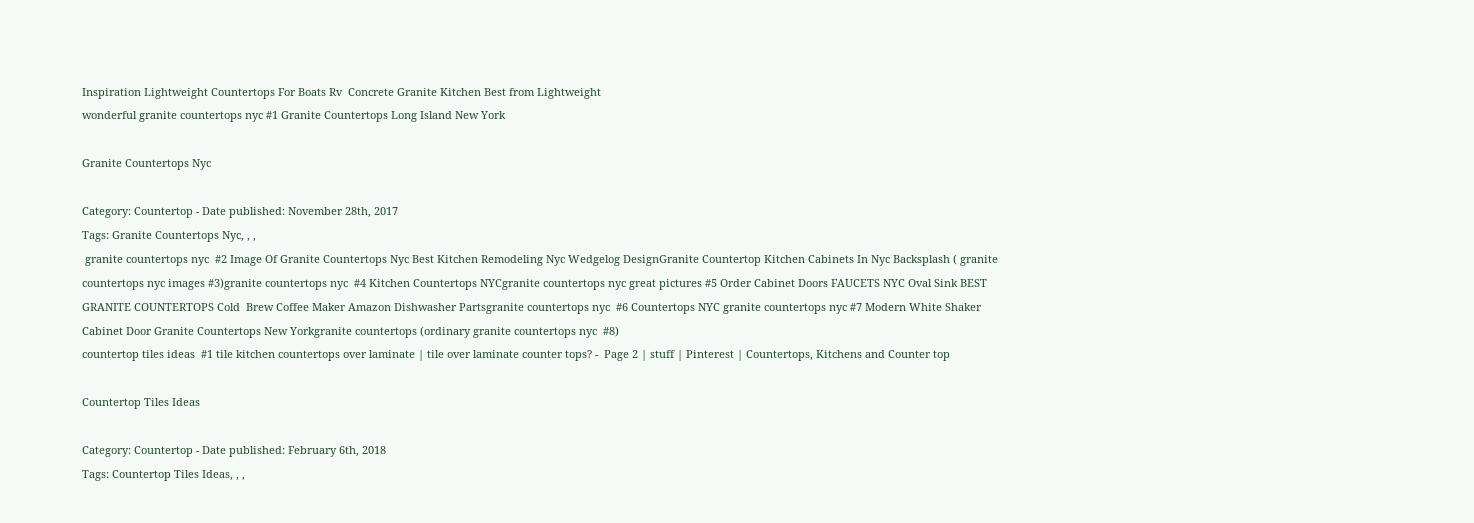Inspiration Lightweight Countertops For Boats Rv  Concrete Granite Kitchen Best from Lightweight
wonderful granite countertops nyc #1 Granite Countertops Long Island New York

Granite Countertops Nyc

Category: Countertop - Date published: November 28th, 2017
Tags: Granite Countertops Nyc, , ,
 granite countertops nyc  #2 Image Of Granite Countertops Nyc Best Kitchen Remodeling Nyc Wedgelog DesignGranite Countertop Kitchen Cabinets In Nyc Backsplash ( granite countertops nyc images #3)granite countertops nyc  #4 Kitchen Countertops NYCgranite countertops nyc great pictures #5 Order Cabinet Doors FAUCETS NYC Oval Sink BEST GRANITE COUNTERTOPS Cold  Brew Coffee Maker Amazon Dishwasher Partsgranite countertops nyc  #6 Countertops NYC granite countertops nyc #7 Modern White Shaker Cabinet Door Granite Countertops New Yorkgranite countertops (ordinary granite countertops nyc  #8)
countertop tiles ideas  #1 tile kitchen countertops over laminate | tile over laminate counter tops? -  Page 2 | stuff | Pinterest | Countertops, Kitchens and Counter top

Countertop Tiles Ideas

Category: Countertop - Date published: February 6th, 2018
Tags: Countertop Tiles Ideas, , ,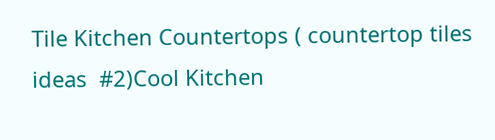Tile Kitchen Countertops ( countertop tiles ideas  #2)Cool Kitchen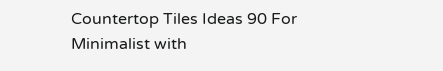Countertop Tiles Ideas 90 For Minimalist with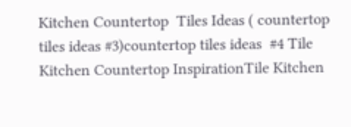Kitchen Countertop  Tiles Ideas ( countertop tiles ideas #3)countertop tiles ideas  #4 Tile Kitchen Countertop InspirationTile Kitchen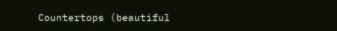Countertops (beautiful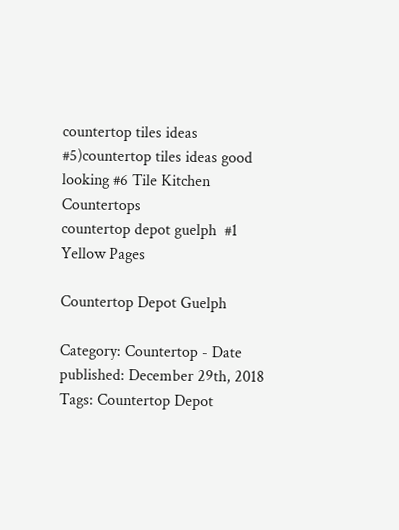countertop tiles ideas  #5)countertop tiles ideas good looking #6 Tile Kitchen Countertops
countertop depot guelph  #1 Yellow Pages

Countertop Depot Guelph

Category: Countertop - Date published: December 29th, 2018
Tags: Countertop Depot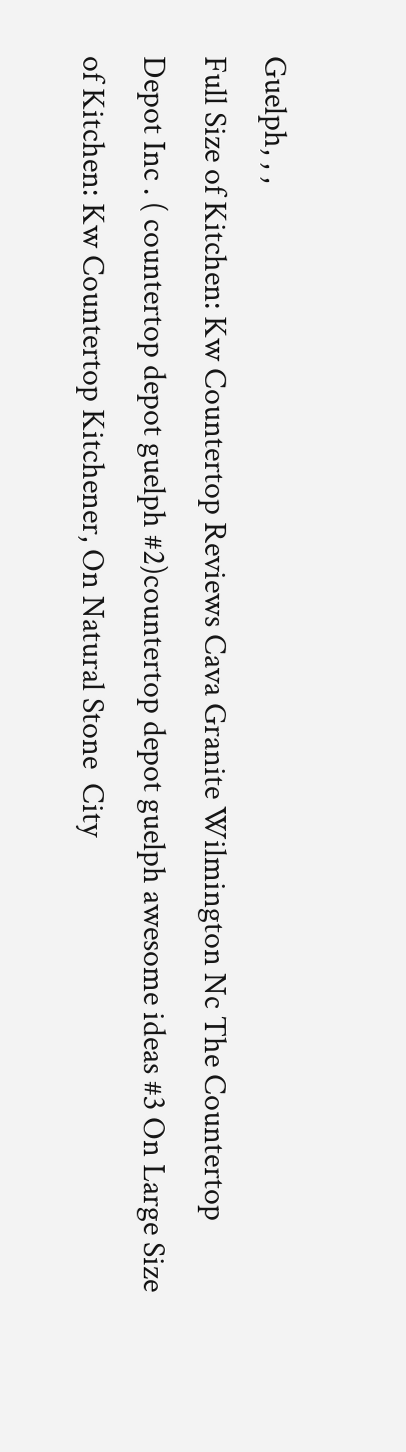Guelph, , ,
Full Size of Kitchen: Kw Countertop Reviews Cava Granite Wilmington Nc The Countertop  Depot Inc . ( countertop depot guelph #2)countertop depot guelph awesome ideas #3 On Large Size of Kitchen: Kw Countertop Kitchener, On Natural Stone  City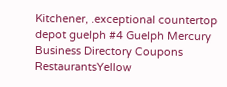Kitchener, .exceptional countertop depot guelph #4 Guelph Mercury Business Directory Coupons RestaurantsYellow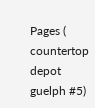Pages ( countertop depot guelph #5)